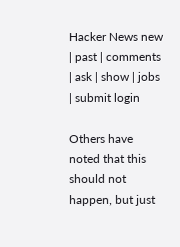Hacker News new | past | comments | ask | show | jobs | submit login

Others have noted that this should not happen, but just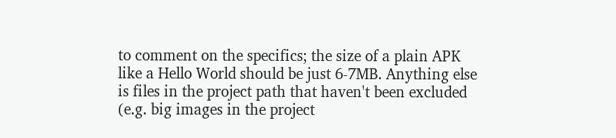to comment on the specifics; the size of a plain APK like a Hello World should be just 6-7MB. Anything else is files in the project path that haven't been excluded (e.g. big images in the project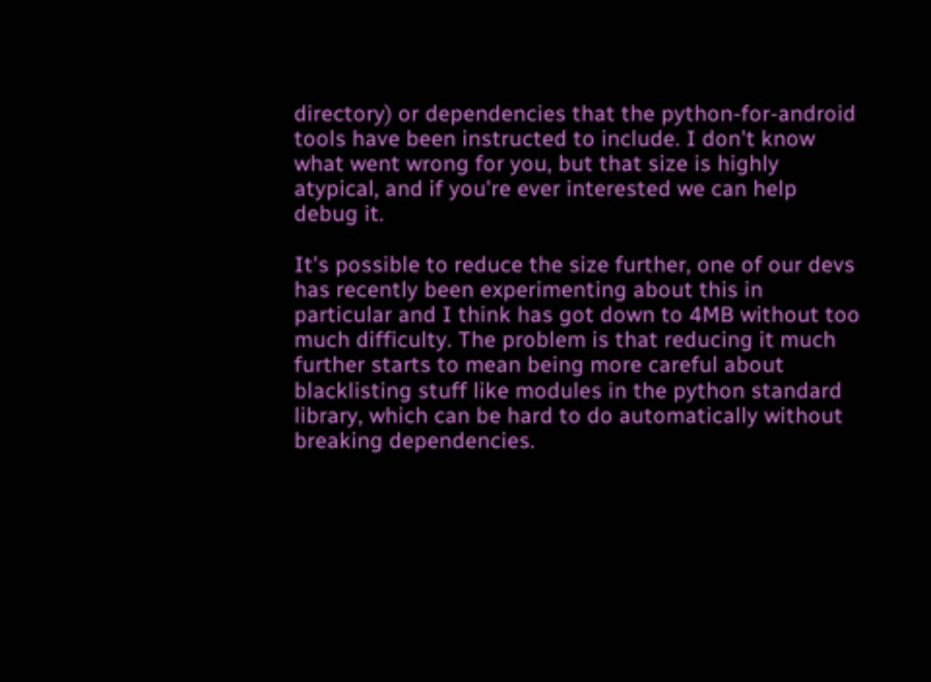directory) or dependencies that the python-for-android tools have been instructed to include. I don't know what went wrong for you, but that size is highly atypical, and if you're ever interested we can help debug it.

It's possible to reduce the size further, one of our devs has recently been experimenting about this in particular and I think has got down to 4MB without too much difficulty. The problem is that reducing it much further starts to mean being more careful about blacklisting stuff like modules in the python standard library, which can be hard to do automatically without breaking dependencies.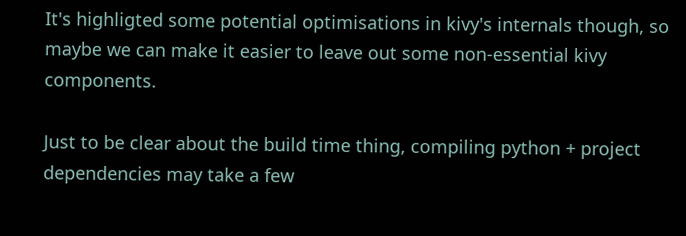It's highligted some potential optimisations in kivy's internals though, so maybe we can make it easier to leave out some non-essential kivy components.

Just to be clear about the build time thing, compiling python + project dependencies may take a few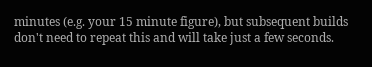minutes (e.g. your 15 minute figure), but subsequent builds don't need to repeat this and will take just a few seconds.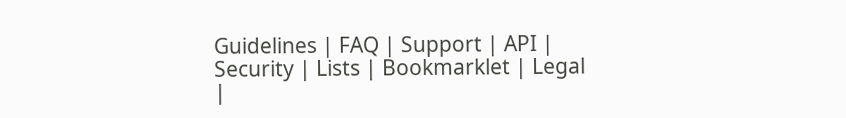Guidelines | FAQ | Support | API | Security | Lists | Bookmarklet | Legal |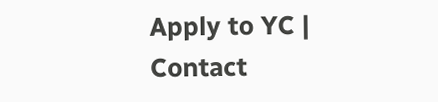Apply to YC | Contact